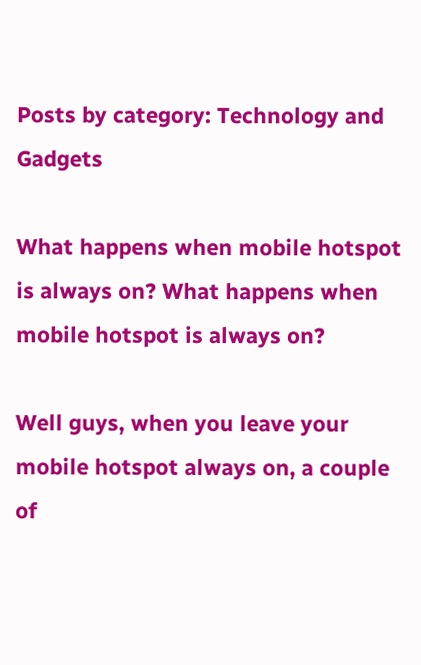Posts by category: Technology and Gadgets

What happens when mobile hotspot is always on? What happens when mobile hotspot is always on?

Well guys, when you leave your mobile hotspot always on, a couple of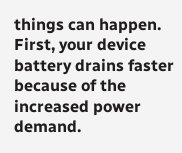things can happen. First, your device battery drains faster because of the increased power demand.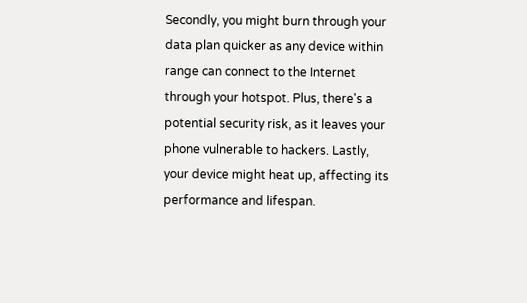Secondly, you might burn through your data plan quicker as any device within range can connect to the Internet through your hotspot. Plus, there's a potential security risk, as it leaves your phone vulnerable to hackers. Lastly, your device might heat up, affecting its performance and lifespan.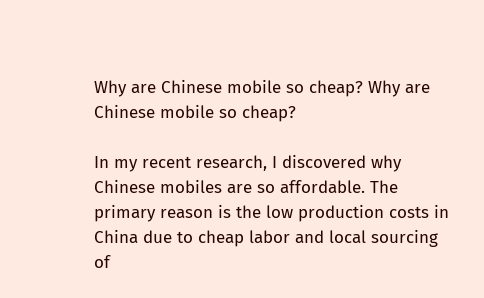Why are Chinese mobile so cheap? Why are Chinese mobile so cheap?

In my recent research, I discovered why Chinese mobiles are so affordable. The primary reason is the low production costs in China due to cheap labor and local sourcing of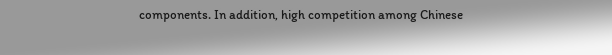components. In addition, high competition among Chinese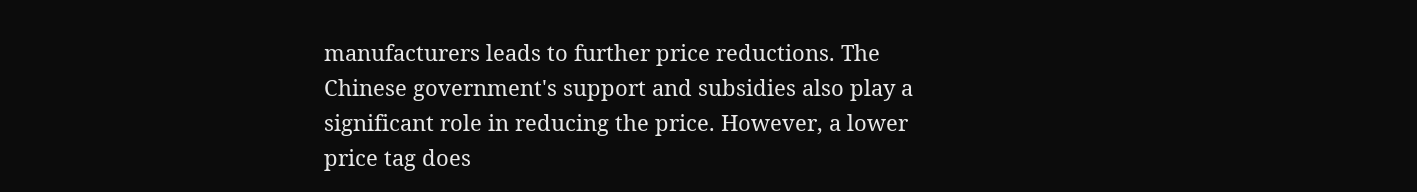manufacturers leads to further price reductions. The Chinese government's support and subsidies also play a significant role in reducing the price. However, a lower price tag does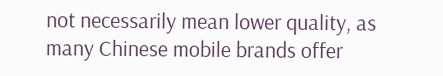not necessarily mean lower quality, as many Chinese mobile brands offer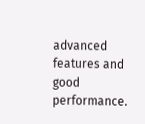advanced features and good performance.